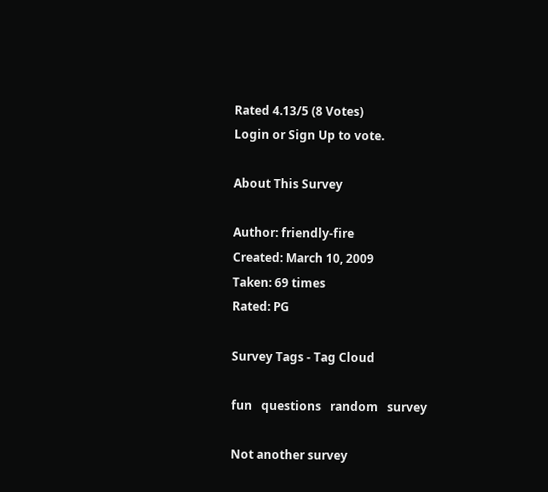Rated 4.13/5 (8 Votes)
Login or Sign Up to vote.

About This Survey

Author: friendly-fire
Created: March 10, 2009
Taken: 69 times
Rated: PG

Survey Tags - Tag Cloud

fun   questions   random   survey

Not another survey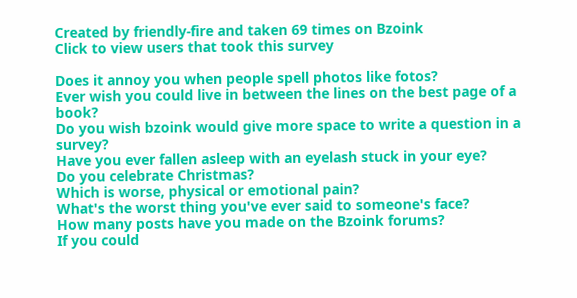Created by friendly-fire and taken 69 times on Bzoink
Click to view users that took this survey

Does it annoy you when people spell photos like fotos?
Ever wish you could live in between the lines on the best page of a book?
Do you wish bzoink would give more space to write a question in a survey?
Have you ever fallen asleep with an eyelash stuck in your eye?
Do you celebrate Christmas?
Which is worse, physical or emotional pain?
What's the worst thing you've ever said to someone's face?
How many posts have you made on the Bzoink forums?
If you could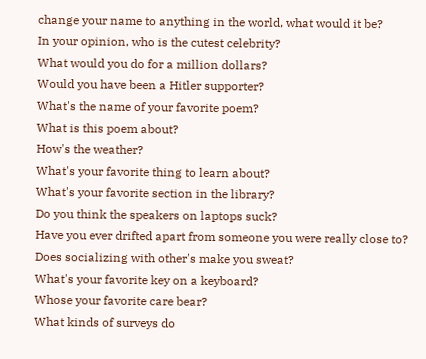change your name to anything in the world, what would it be?
In your opinion, who is the cutest celebrity?
What would you do for a million dollars?
Would you have been a Hitler supporter?
What's the name of your favorite poem?
What is this poem about?
How's the weather?
What's your favorite thing to learn about?
What's your favorite section in the library?
Do you think the speakers on laptops suck?
Have you ever drifted apart from someone you were really close to?
Does socializing with other's make you sweat?
What's your favorite key on a keyboard?
Whose your favorite care bear?
What kinds of surveys do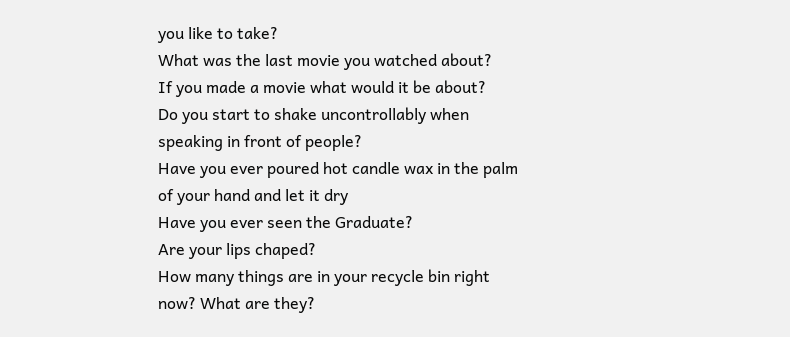you like to take?
What was the last movie you watched about?
If you made a movie what would it be about?
Do you start to shake uncontrollably when speaking in front of people?
Have you ever poured hot candle wax in the palm of your hand and let it dry
Have you ever seen the Graduate?
Are your lips chaped?
How many things are in your recycle bin right now? What are they?